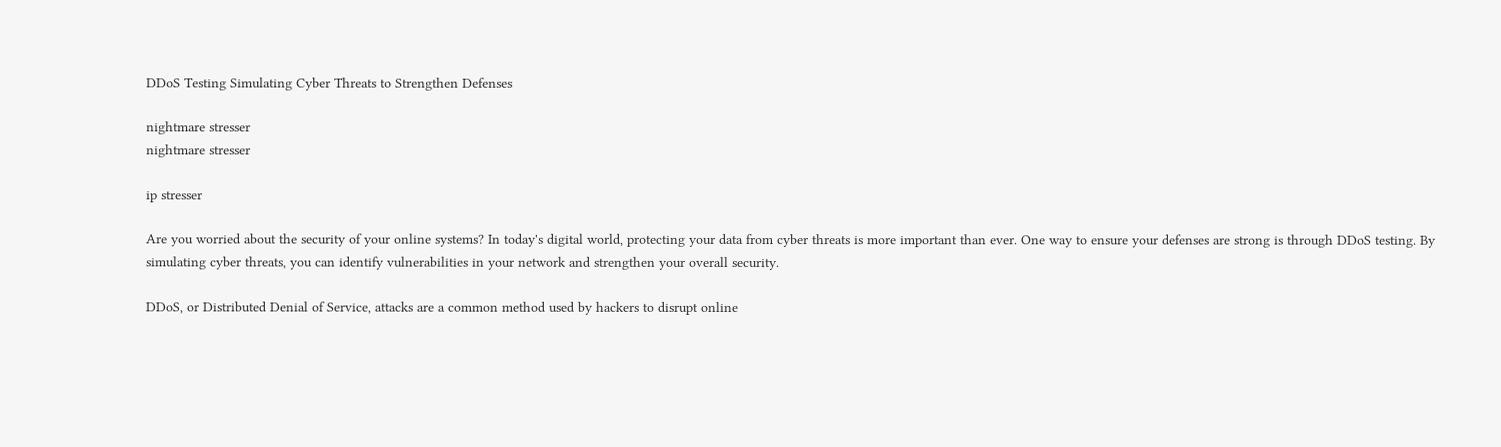DDoS Testing Simulating Cyber Threats to Strengthen Defenses

nightmare stresser
nightmare stresser

ip stresser

Are you worried about the security of your online systems? In today's digital world, protecting your data from cyber threats is more important than ever. One way to ensure your defenses are strong is through DDoS testing. By simulating cyber threats, you can identify vulnerabilities in your network and strengthen your overall security.

DDoS, or Distributed Denial of Service, attacks are a common method used by hackers to disrupt online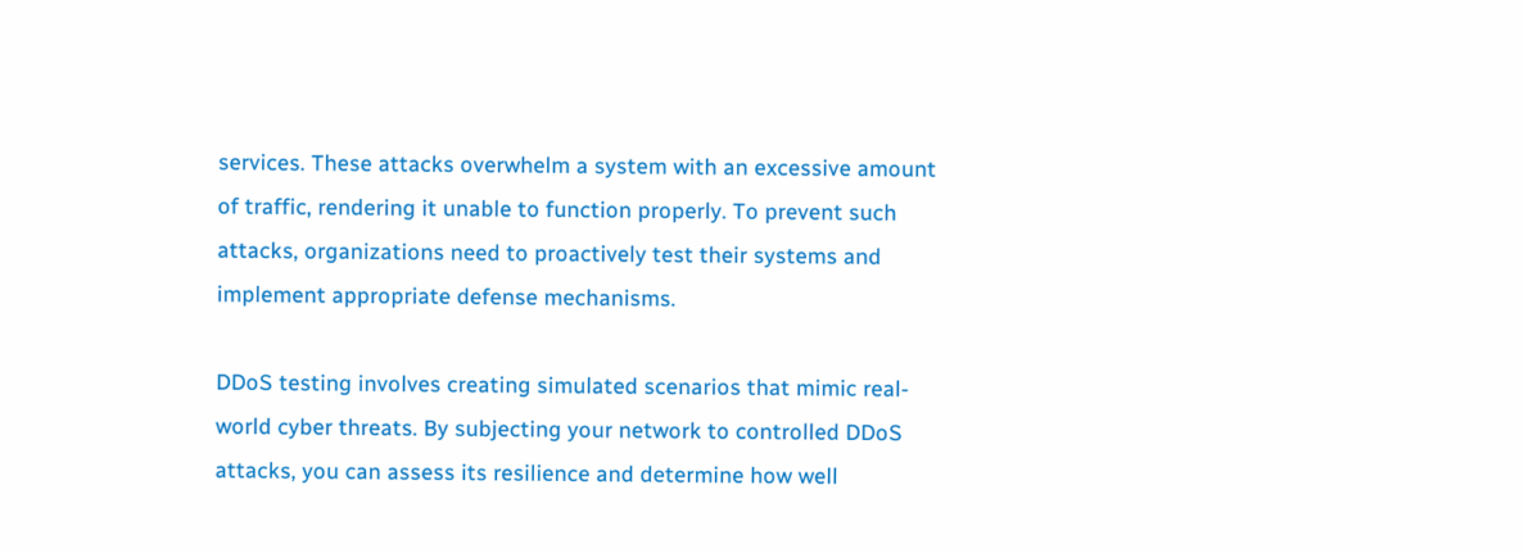services. These attacks overwhelm a system with an excessive amount of traffic, rendering it unable to function properly. To prevent such attacks, organizations need to proactively test their systems and implement appropriate defense mechanisms.

DDoS testing involves creating simulated scenarios that mimic real-world cyber threats. By subjecting your network to controlled DDoS attacks, you can assess its resilience and determine how well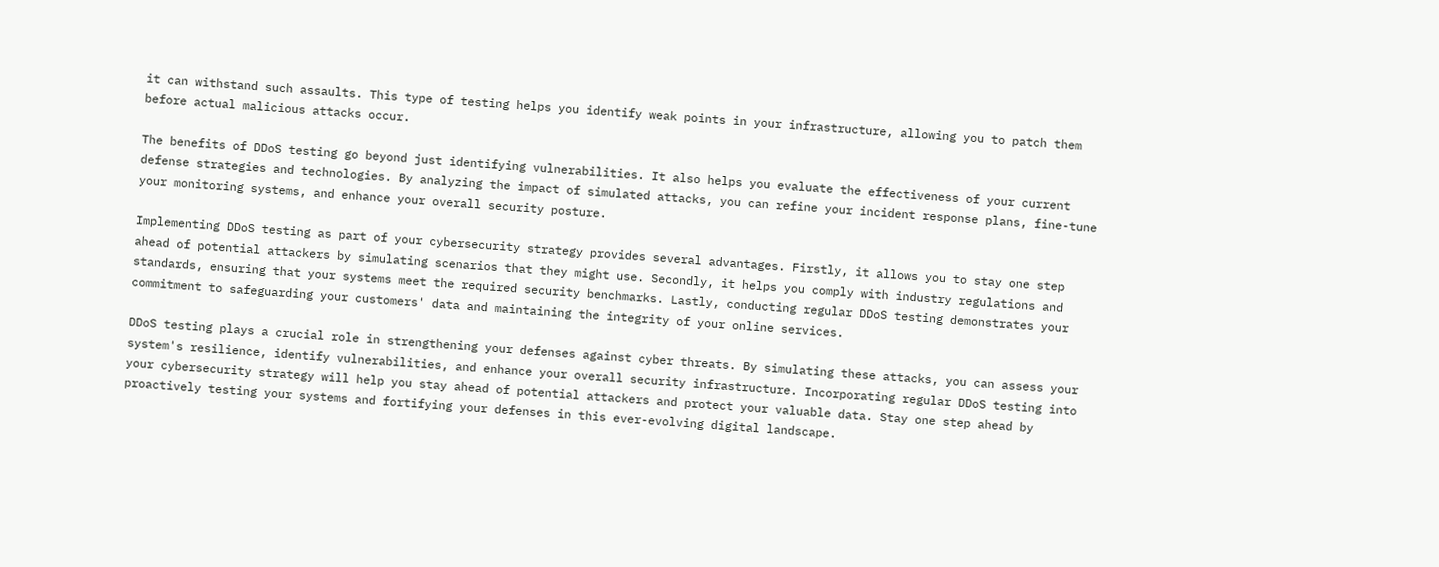it can withstand such assaults. This type of testing helps you identify weak points in your infrastructure, allowing you to patch them before actual malicious attacks occur.

The benefits of DDoS testing go beyond just identifying vulnerabilities. It also helps you evaluate the effectiveness of your current defense strategies and technologies. By analyzing the impact of simulated attacks, you can refine your incident response plans, fine-tune your monitoring systems, and enhance your overall security posture.

Implementing DDoS testing as part of your cybersecurity strategy provides several advantages. Firstly, it allows you to stay one step ahead of potential attackers by simulating scenarios that they might use. Secondly, it helps you comply with industry regulations and standards, ensuring that your systems meet the required security benchmarks. Lastly, conducting regular DDoS testing demonstrates your commitment to safeguarding your customers' data and maintaining the integrity of your online services.

DDoS testing plays a crucial role in strengthening your defenses against cyber threats. By simulating these attacks, you can assess your system's resilience, identify vulnerabilities, and enhance your overall security infrastructure. Incorporating regular DDoS testing into your cybersecurity strategy will help you stay ahead of potential attackers and protect your valuable data. Stay one step ahead by proactively testing your systems and fortifying your defenses in this ever-evolving digital landscape.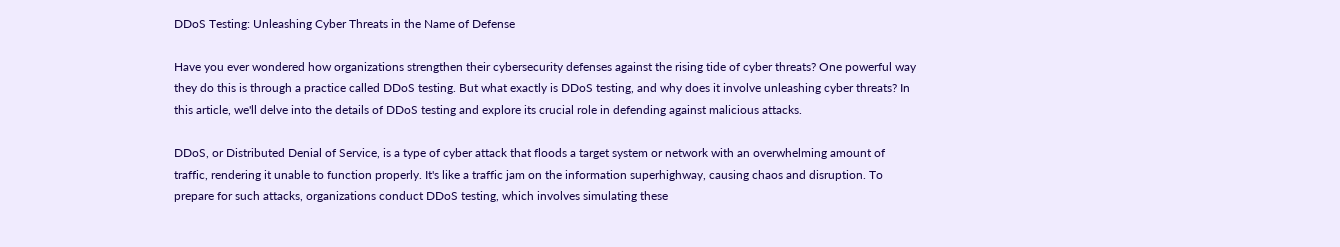DDoS Testing: Unleashing Cyber Threats in the Name of Defense

Have you ever wondered how organizations strengthen their cybersecurity defenses against the rising tide of cyber threats? One powerful way they do this is through a practice called DDoS testing. But what exactly is DDoS testing, and why does it involve unleashing cyber threats? In this article, we'll delve into the details of DDoS testing and explore its crucial role in defending against malicious attacks.

DDoS, or Distributed Denial of Service, is a type of cyber attack that floods a target system or network with an overwhelming amount of traffic, rendering it unable to function properly. It's like a traffic jam on the information superhighway, causing chaos and disruption. To prepare for such attacks, organizations conduct DDoS testing, which involves simulating these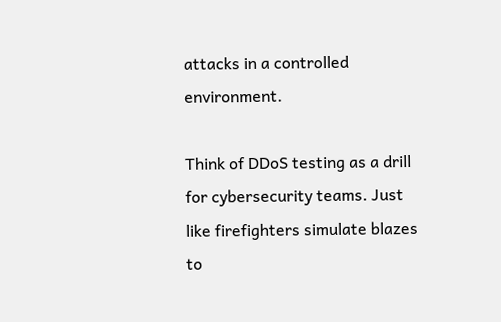attacks in a controlled environment.

Think of DDoS testing as a drill for cybersecurity teams. Just like firefighters simulate blazes to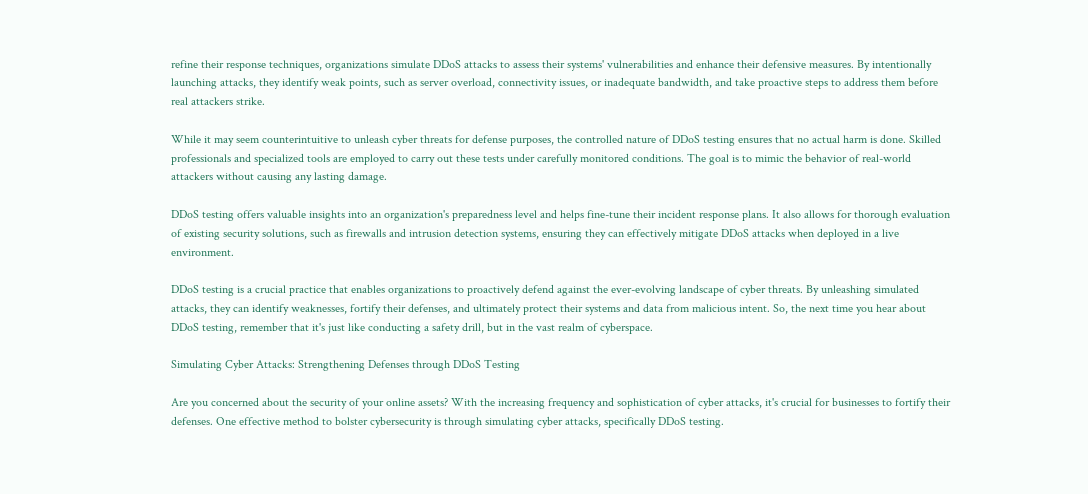refine their response techniques, organizations simulate DDoS attacks to assess their systems' vulnerabilities and enhance their defensive measures. By intentionally launching attacks, they identify weak points, such as server overload, connectivity issues, or inadequate bandwidth, and take proactive steps to address them before real attackers strike.

While it may seem counterintuitive to unleash cyber threats for defense purposes, the controlled nature of DDoS testing ensures that no actual harm is done. Skilled professionals and specialized tools are employed to carry out these tests under carefully monitored conditions. The goal is to mimic the behavior of real-world attackers without causing any lasting damage.

DDoS testing offers valuable insights into an organization's preparedness level and helps fine-tune their incident response plans. It also allows for thorough evaluation of existing security solutions, such as firewalls and intrusion detection systems, ensuring they can effectively mitigate DDoS attacks when deployed in a live environment.

DDoS testing is a crucial practice that enables organizations to proactively defend against the ever-evolving landscape of cyber threats. By unleashing simulated attacks, they can identify weaknesses, fortify their defenses, and ultimately protect their systems and data from malicious intent. So, the next time you hear about DDoS testing, remember that it's just like conducting a safety drill, but in the vast realm of cyberspace.

Simulating Cyber Attacks: Strengthening Defenses through DDoS Testing

Are you concerned about the security of your online assets? With the increasing frequency and sophistication of cyber attacks, it's crucial for businesses to fortify their defenses. One effective method to bolster cybersecurity is through simulating cyber attacks, specifically DDoS testing.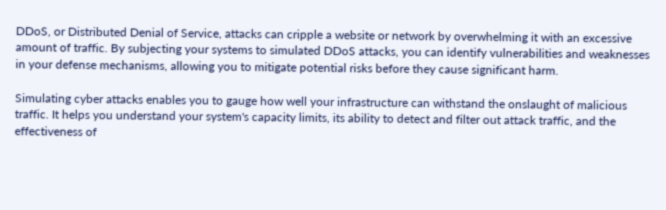DDoS, or Distributed Denial of Service, attacks can cripple a website or network by overwhelming it with an excessive amount of traffic. By subjecting your systems to simulated DDoS attacks, you can identify vulnerabilities and weaknesses in your defense mechanisms, allowing you to mitigate potential risks before they cause significant harm.

Simulating cyber attacks enables you to gauge how well your infrastructure can withstand the onslaught of malicious traffic. It helps you understand your system's capacity limits, its ability to detect and filter out attack traffic, and the effectiveness of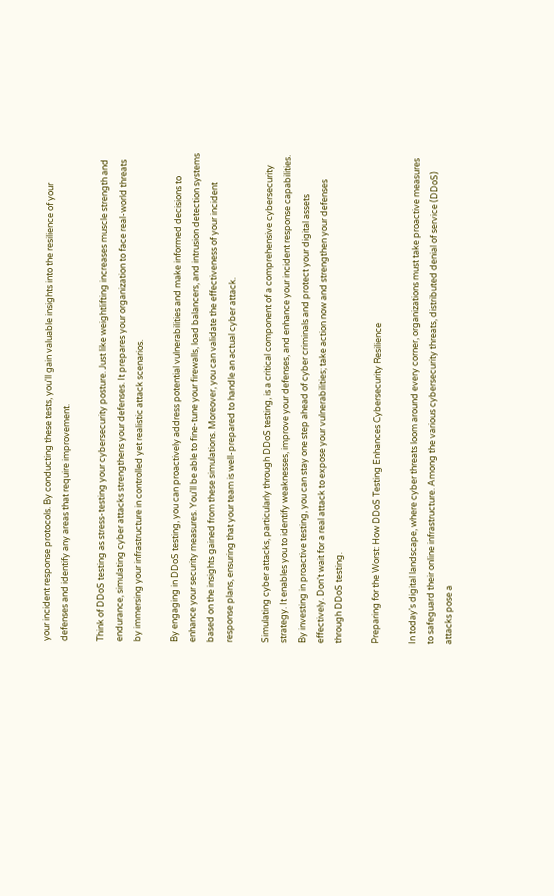your incident response protocols. By conducting these tests, you'll gain valuable insights into the resilience of your defenses and identify any areas that require improvement.

Think of DDoS testing as stress-testing your cybersecurity posture. Just like weightlifting increases muscle strength and endurance, simulating cyber attacks strengthens your defenses. It prepares your organization to face real-world threats by immersing your infrastructure in controlled yet realistic attack scenarios.

By engaging in DDoS testing, you can proactively address potential vulnerabilities and make informed decisions to enhance your security measures. You'll be able to fine-tune your firewalls, load balancers, and intrusion detection systems based on the insights gained from these simulations. Moreover, you can validate the effectiveness of your incident response plans, ensuring that your team is well-prepared to handle an actual cyber attack.

Simulating cyber attacks, particularly through DDoS testing, is a critical component of a comprehensive cybersecurity strategy. It enables you to identify weaknesses, improve your defenses, and enhance your incident response capabilities. By investing in proactive testing, you can stay one step ahead of cyber criminals and protect your digital assets effectively. Don't wait for a real attack to expose your vulnerabilities; take action now and strengthen your defenses through DDoS testing.

Preparing for the Worst: How DDoS Testing Enhances Cybersecurity Resilience

In today's digital landscape, where cyber threats loom around every corner, organizations must take proactive measures to safeguard their online infrastructure. Among the various cybersecurity threats, distributed denial of service (DDoS) attacks pose a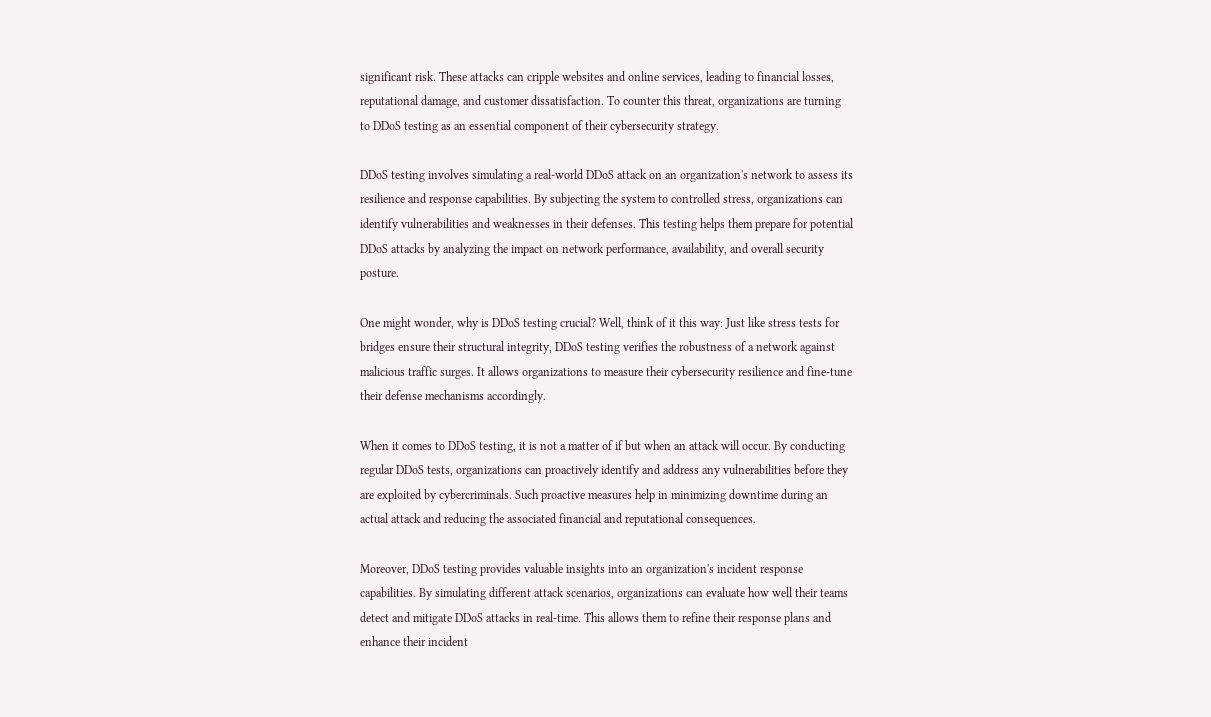significant risk. These attacks can cripple websites and online services, leading to financial losses, reputational damage, and customer dissatisfaction. To counter this threat, organizations are turning to DDoS testing as an essential component of their cybersecurity strategy.

DDoS testing involves simulating a real-world DDoS attack on an organization's network to assess its resilience and response capabilities. By subjecting the system to controlled stress, organizations can identify vulnerabilities and weaknesses in their defenses. This testing helps them prepare for potential DDoS attacks by analyzing the impact on network performance, availability, and overall security posture.

One might wonder, why is DDoS testing crucial? Well, think of it this way: Just like stress tests for bridges ensure their structural integrity, DDoS testing verifies the robustness of a network against malicious traffic surges. It allows organizations to measure their cybersecurity resilience and fine-tune their defense mechanisms accordingly.

When it comes to DDoS testing, it is not a matter of if but when an attack will occur. By conducting regular DDoS tests, organizations can proactively identify and address any vulnerabilities before they are exploited by cybercriminals. Such proactive measures help in minimizing downtime during an actual attack and reducing the associated financial and reputational consequences.

Moreover, DDoS testing provides valuable insights into an organization's incident response capabilities. By simulating different attack scenarios, organizations can evaluate how well their teams detect and mitigate DDoS attacks in real-time. This allows them to refine their response plans and enhance their incident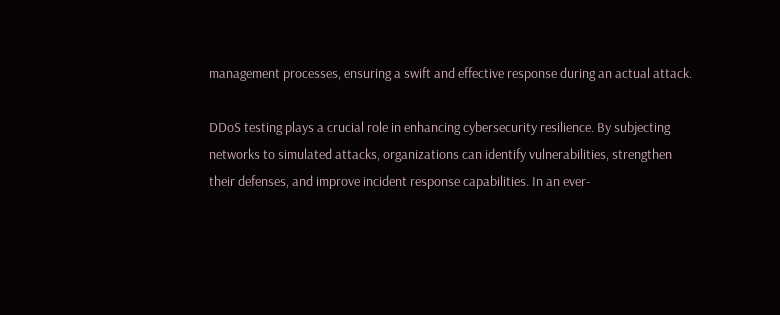management processes, ensuring a swift and effective response during an actual attack.

DDoS testing plays a crucial role in enhancing cybersecurity resilience. By subjecting networks to simulated attacks, organizations can identify vulnerabilities, strengthen their defenses, and improve incident response capabilities. In an ever-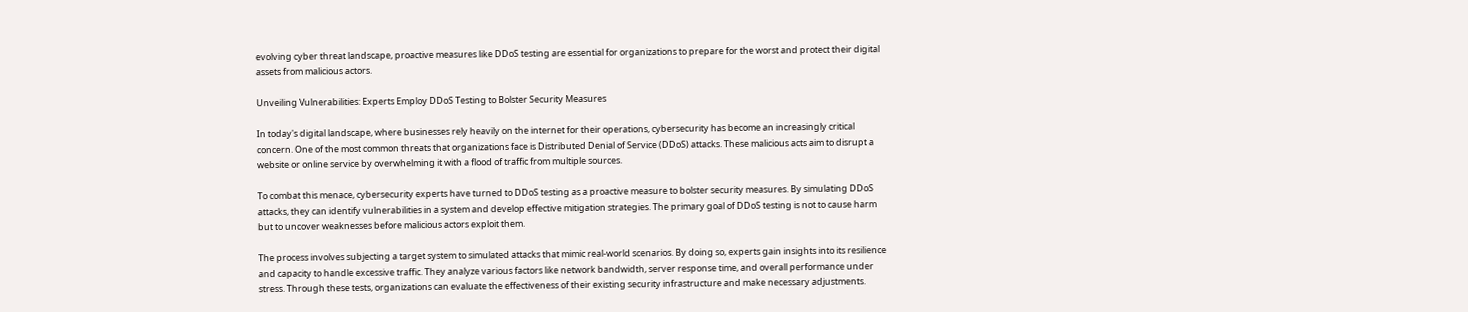evolving cyber threat landscape, proactive measures like DDoS testing are essential for organizations to prepare for the worst and protect their digital assets from malicious actors.

Unveiling Vulnerabilities: Experts Employ DDoS Testing to Bolster Security Measures

In today's digital landscape, where businesses rely heavily on the internet for their operations, cybersecurity has become an increasingly critical concern. One of the most common threats that organizations face is Distributed Denial of Service (DDoS) attacks. These malicious acts aim to disrupt a website or online service by overwhelming it with a flood of traffic from multiple sources.

To combat this menace, cybersecurity experts have turned to DDoS testing as a proactive measure to bolster security measures. By simulating DDoS attacks, they can identify vulnerabilities in a system and develop effective mitigation strategies. The primary goal of DDoS testing is not to cause harm but to uncover weaknesses before malicious actors exploit them.

The process involves subjecting a target system to simulated attacks that mimic real-world scenarios. By doing so, experts gain insights into its resilience and capacity to handle excessive traffic. They analyze various factors like network bandwidth, server response time, and overall performance under stress. Through these tests, organizations can evaluate the effectiveness of their existing security infrastructure and make necessary adjustments.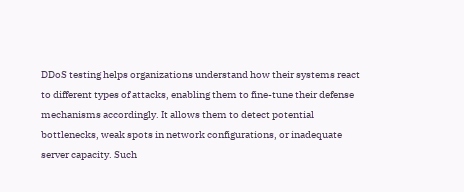DDoS testing helps organizations understand how their systems react to different types of attacks, enabling them to fine-tune their defense mechanisms accordingly. It allows them to detect potential bottlenecks, weak spots in network configurations, or inadequate server capacity. Such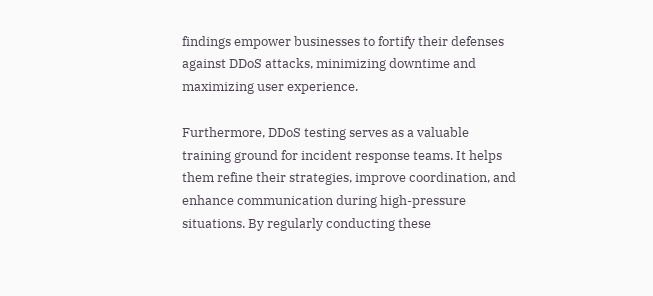findings empower businesses to fortify their defenses against DDoS attacks, minimizing downtime and maximizing user experience.

Furthermore, DDoS testing serves as a valuable training ground for incident response teams. It helps them refine their strategies, improve coordination, and enhance communication during high-pressure situations. By regularly conducting these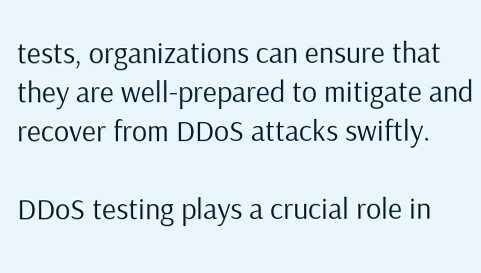tests, organizations can ensure that they are well-prepared to mitigate and recover from DDoS attacks swiftly.

DDoS testing plays a crucial role in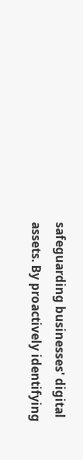safeguarding businesses' digital assets. By proactively identifying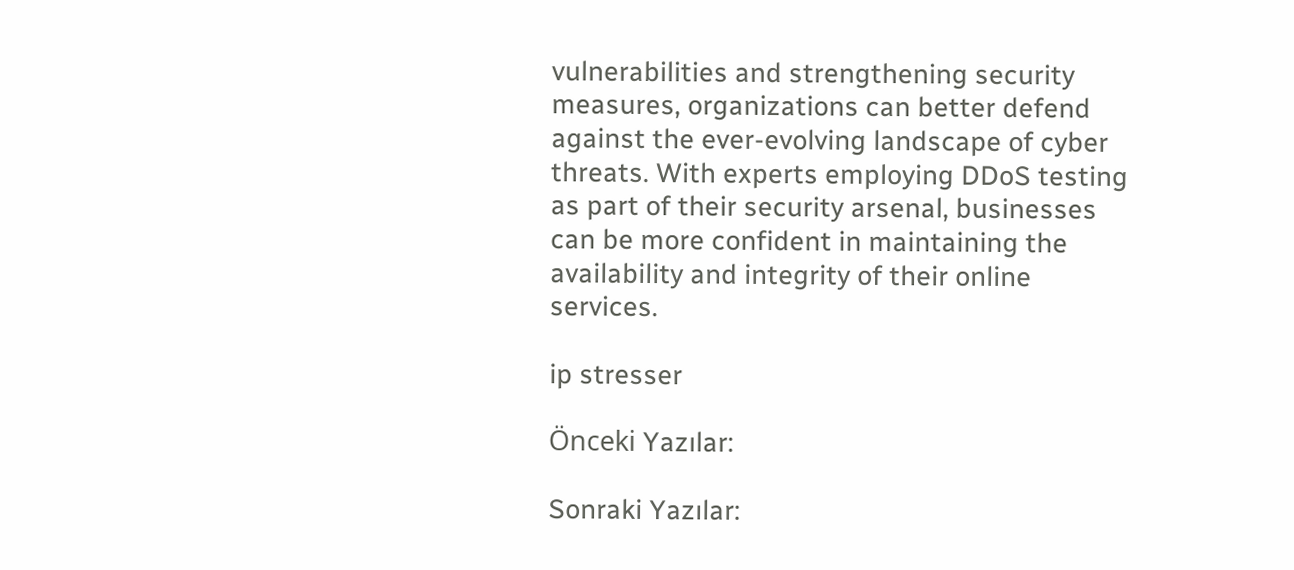vulnerabilities and strengthening security measures, organizations can better defend against the ever-evolving landscape of cyber threats. With experts employing DDoS testing as part of their security arsenal, businesses can be more confident in maintaining the availability and integrity of their online services.

ip stresser

Önceki Yazılar:

Sonraki Yazılar: